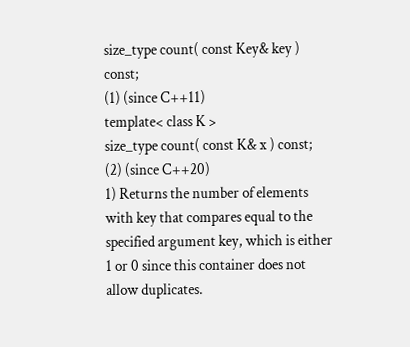size_type count( const Key& key ) const;
(1) (since C++11)
template< class K >
size_type count( const K& x ) const;
(2) (since C++20)
1) Returns the number of elements with key that compares equal to the specified argument key, which is either 1 or 0 since this container does not allow duplicates.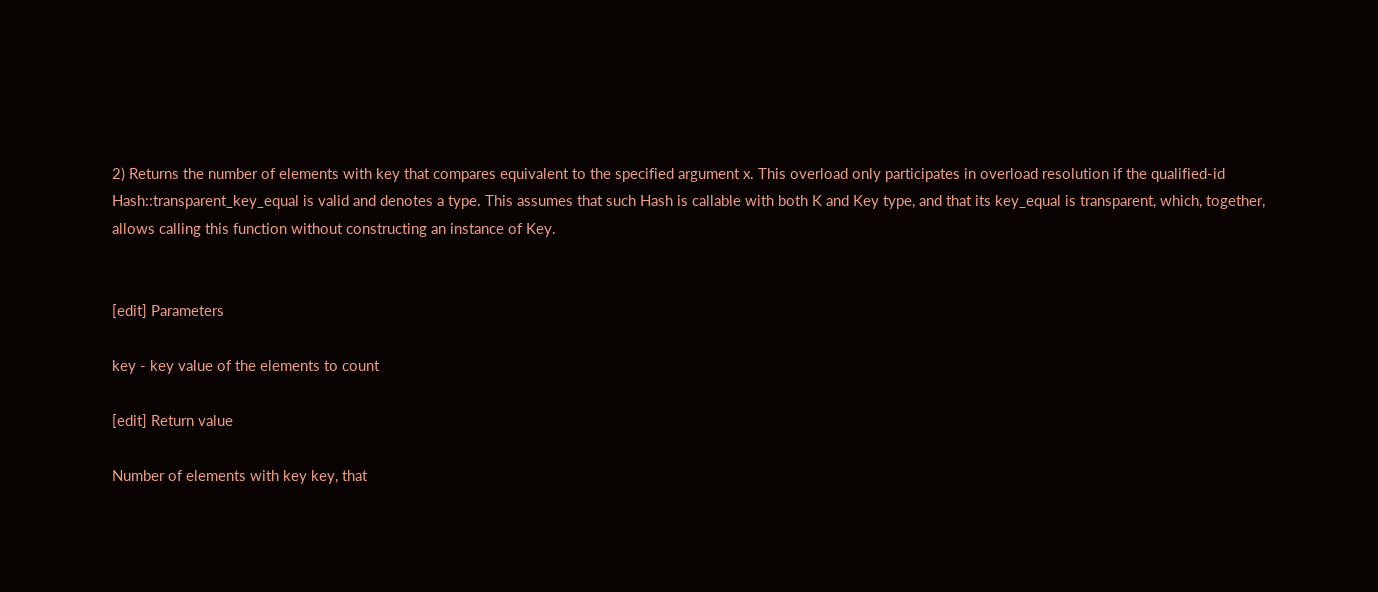2) Returns the number of elements with key that compares equivalent to the specified argument x. This overload only participates in overload resolution if the qualified-id Hash::transparent_key_equal is valid and denotes a type. This assumes that such Hash is callable with both K and Key type, and that its key_equal is transparent, which, together, allows calling this function without constructing an instance of Key.


[edit] Parameters

key - key value of the elements to count

[edit] Return value

Number of elements with key key, that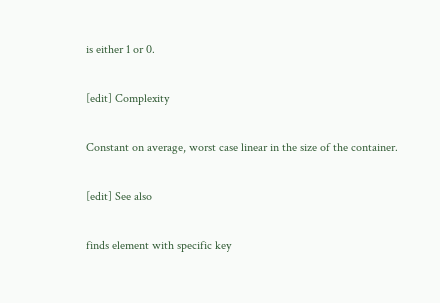is either 1 or 0.

[edit] Complexity

Constant on average, worst case linear in the size of the container.

[edit] See also

finds element with specific key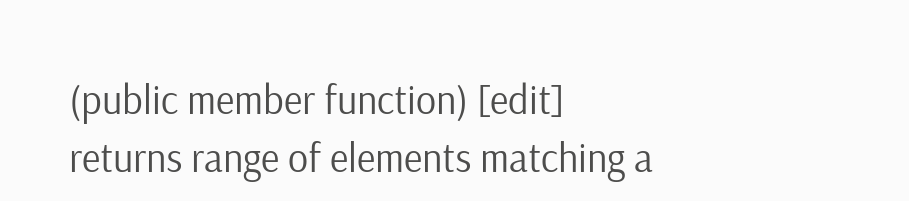(public member function) [edit]
returns range of elements matching a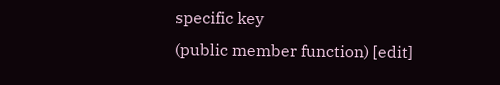specific key
(public member function) [edit]